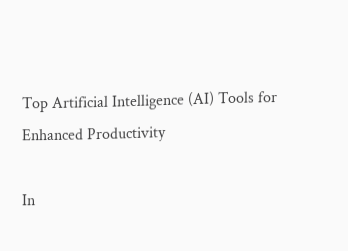Top Artificial Intelligence (AI) Tools for Enhanced Productivity

In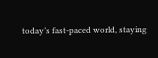today’s fast-paced world, staying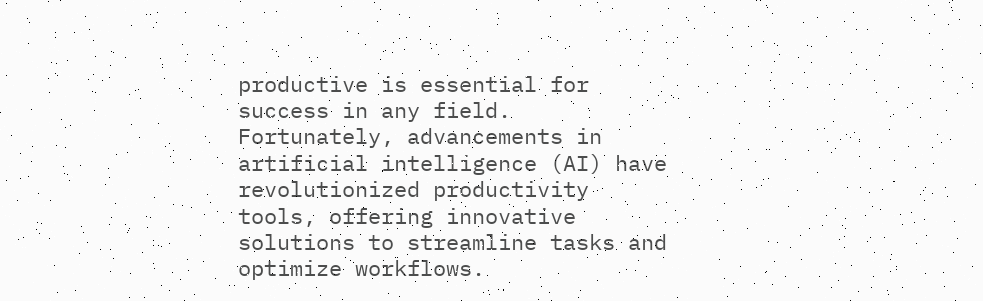productive is essential for success in any field. Fortunately, advancements in artificial intelligence (AI) have revolutionized productivity tools, offering innovative solutions to streamline tasks and optimize workflows.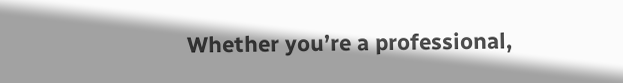Whether you’re a professional,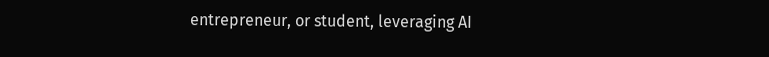entrepreneur, or student, leveraging AI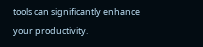tools can significantly enhance your productivity.